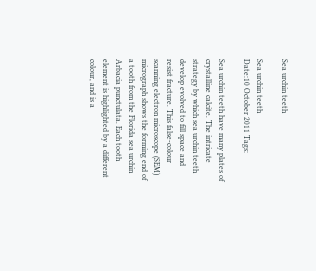Sea urchin teeth

Sea urchin teeth
Date:10 October 2011 Tags:

Sea urchin teeth have many plates of crystalline calcite. The intricate strategy by which sea urchin teeth develop evolved to fill space and resist fracture. This false-colour scanning electron microscope (SEM) micrograph shows the forming end of a tooth from the Florida sea urchin Arbacia punctulata. Each tooth element is highlighted by a different colour, and is a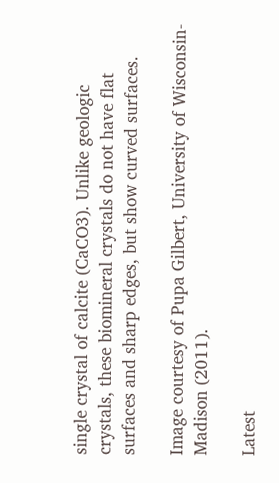single crystal of calcite (CaCO3). Unlike geologic crystals, these biomineral crystals do not have flat surfaces and sharp edges, but show curved surfaces.

Image courtesy of Pupa Gilbert, University of Wisconsin-Madison (2011).

Latest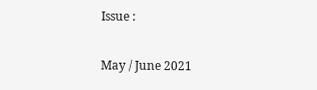Issue :

May / June 2021